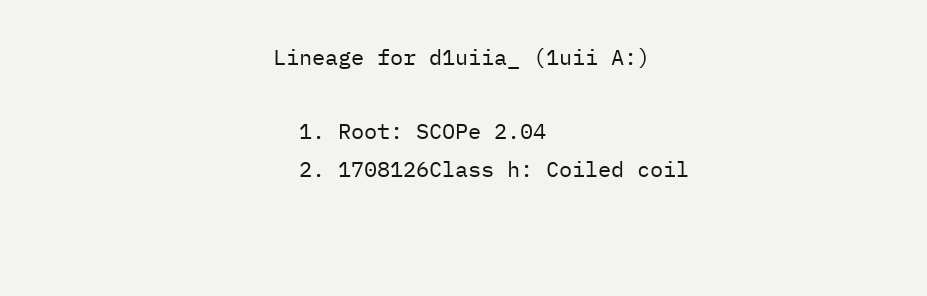Lineage for d1uiia_ (1uii A:)

  1. Root: SCOPe 2.04
  2. 1708126Class h: Coiled coil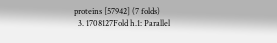proteins [57942] (7 folds)
  3. 1708127Fold h.1: Parallel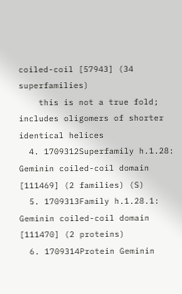coiled-coil [57943] (34 superfamilies)
    this is not a true fold; includes oligomers of shorter identical helices
  4. 1709312Superfamily h.1.28: Geminin coiled-coil domain [111469] (2 families) (S)
  5. 1709313Family h.1.28.1: Geminin coiled-coil domain [111470] (2 proteins)
  6. 1709314Protein Geminin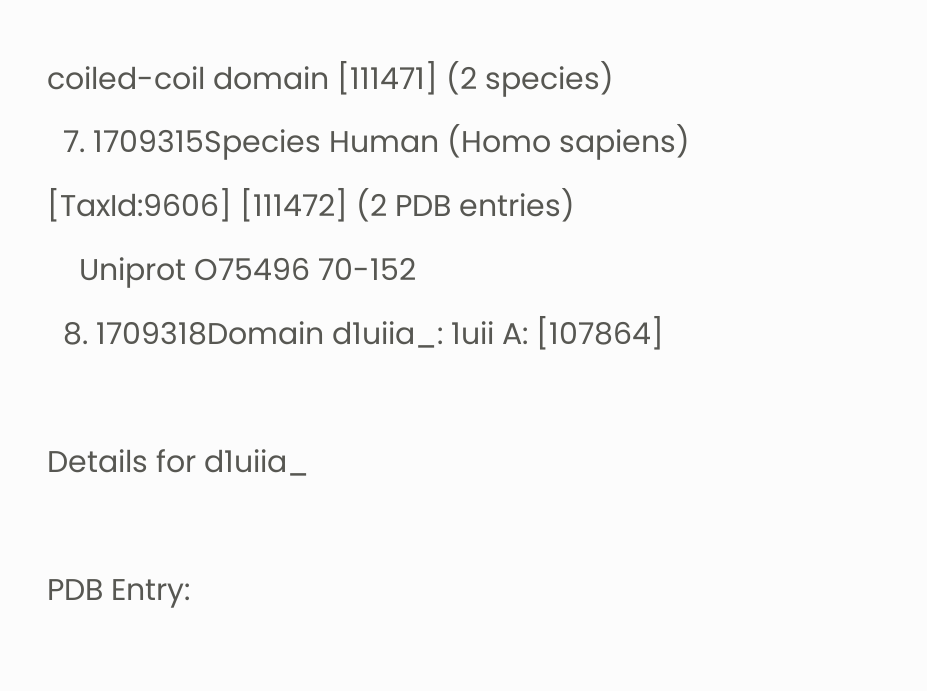coiled-coil domain [111471] (2 species)
  7. 1709315Species Human (Homo sapiens) [TaxId:9606] [111472] (2 PDB entries)
    Uniprot O75496 70-152
  8. 1709318Domain d1uiia_: 1uii A: [107864]

Details for d1uiia_

PDB Entry: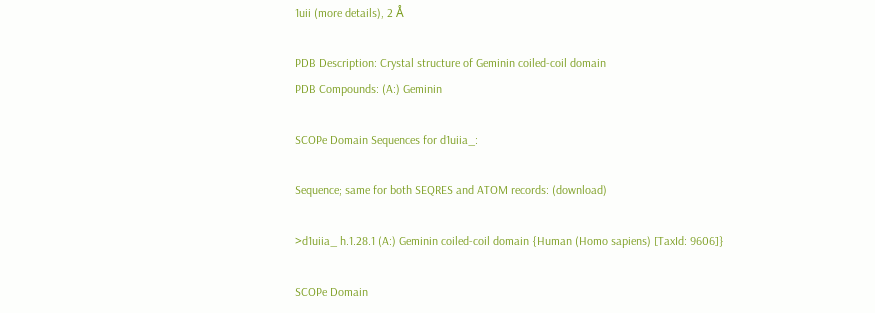1uii (more details), 2 Å

PDB Description: Crystal structure of Geminin coiled-coil domain
PDB Compounds: (A:) Geminin

SCOPe Domain Sequences for d1uiia_:

Sequence; same for both SEQRES and ATOM records: (download)

>d1uiia_ h.1.28.1 (A:) Geminin coiled-coil domain {Human (Homo sapiens) [TaxId: 9606]}

SCOPe Domain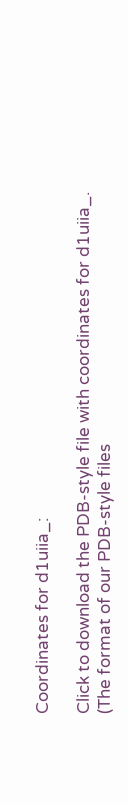Coordinates for d1uiia_:

Click to download the PDB-style file with coordinates for d1uiia_.
(The format of our PDB-style files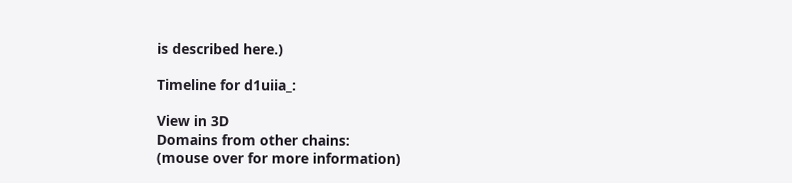is described here.)

Timeline for d1uiia_:

View in 3D
Domains from other chains:
(mouse over for more information)